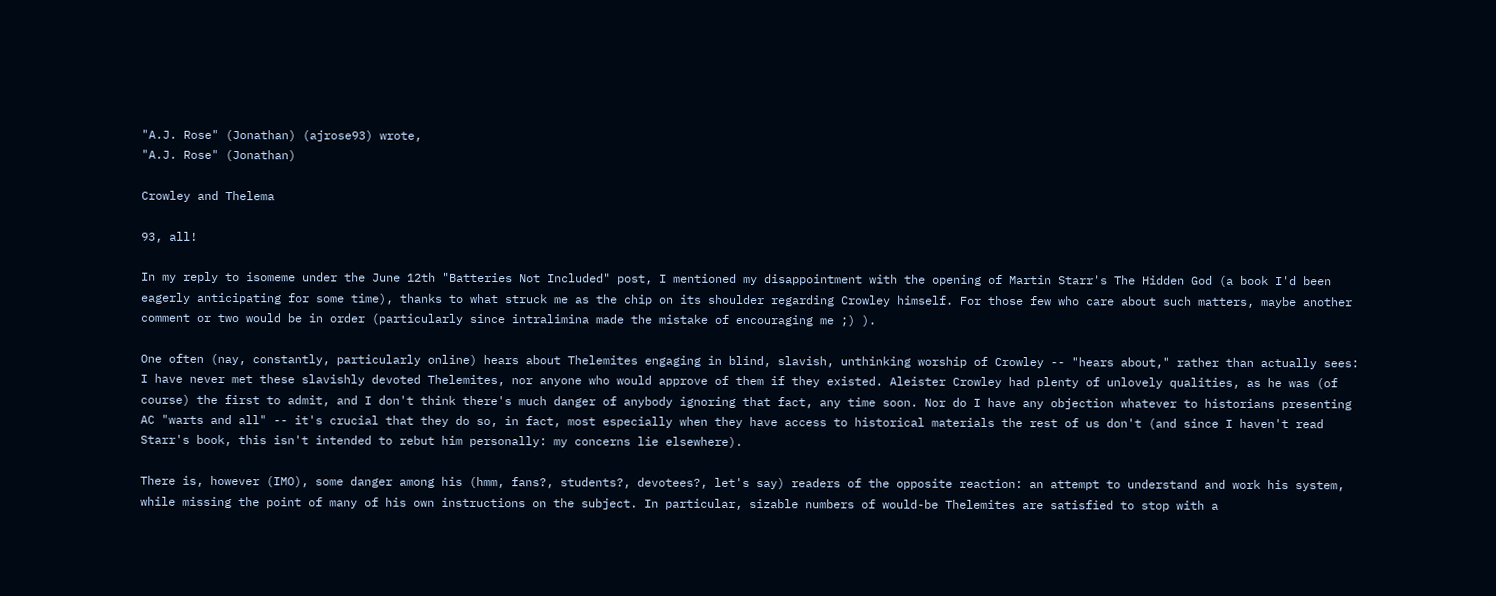"A.J. Rose" (Jonathan) (ajrose93) wrote,
"A.J. Rose" (Jonathan)

Crowley and Thelema

93, all!

In my reply to isomeme under the June 12th "Batteries Not Included" post, I mentioned my disappointment with the opening of Martin Starr's The Hidden God (a book I'd been eagerly anticipating for some time), thanks to what struck me as the chip on its shoulder regarding Crowley himself. For those few who care about such matters, maybe another comment or two would be in order (particularly since intralimina made the mistake of encouraging me ;) ).

One often (nay, constantly, particularly online) hears about Thelemites engaging in blind, slavish, unthinking worship of Crowley -- "hears about," rather than actually sees: I have never met these slavishly devoted Thelemites, nor anyone who would approve of them if they existed. Aleister Crowley had plenty of unlovely qualities, as he was (of course) the first to admit, and I don't think there's much danger of anybody ignoring that fact, any time soon. Nor do I have any objection whatever to historians presenting AC "warts and all" -- it's crucial that they do so, in fact, most especially when they have access to historical materials the rest of us don't (and since I haven't read Starr's book, this isn't intended to rebut him personally: my concerns lie elsewhere).

There is, however (IMO), some danger among his (hmm, fans?, students?, devotees?, let's say) readers of the opposite reaction: an attempt to understand and work his system, while missing the point of many of his own instructions on the subject. In particular, sizable numbers of would-be Thelemites are satisfied to stop with a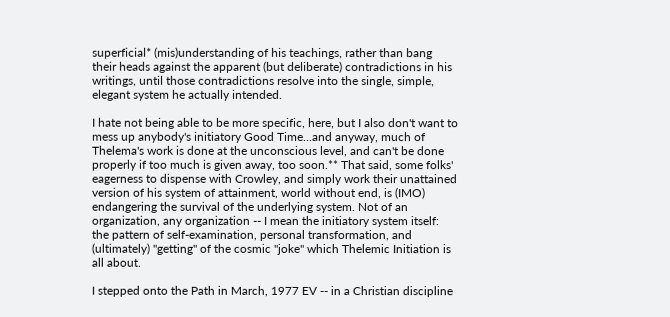superficial* (mis)understanding of his teachings, rather than bang their heads against the apparent (but deliberate) contradictions in his writings, until those contradictions resolve into the single, simple, elegant system he actually intended.

I hate not being able to be more specific, here, but I also don't want to mess up anybody's initiatory Good Time...and anyway, much of Thelema's work is done at the unconscious level, and can't be done properly if too much is given away, too soon.** That said, some folks' eagerness to dispense with Crowley, and simply work their unattained version of his system of attainment, world without end, is (IMO) endangering the survival of the underlying system. Not of an organization, any organization -- I mean the initiatory system itself: the pattern of self-examination, personal transformation, and (ultimately) "getting" of the cosmic "joke" which Thelemic Initiation is all about.

I stepped onto the Path in March, 1977 EV -- in a Christian discipline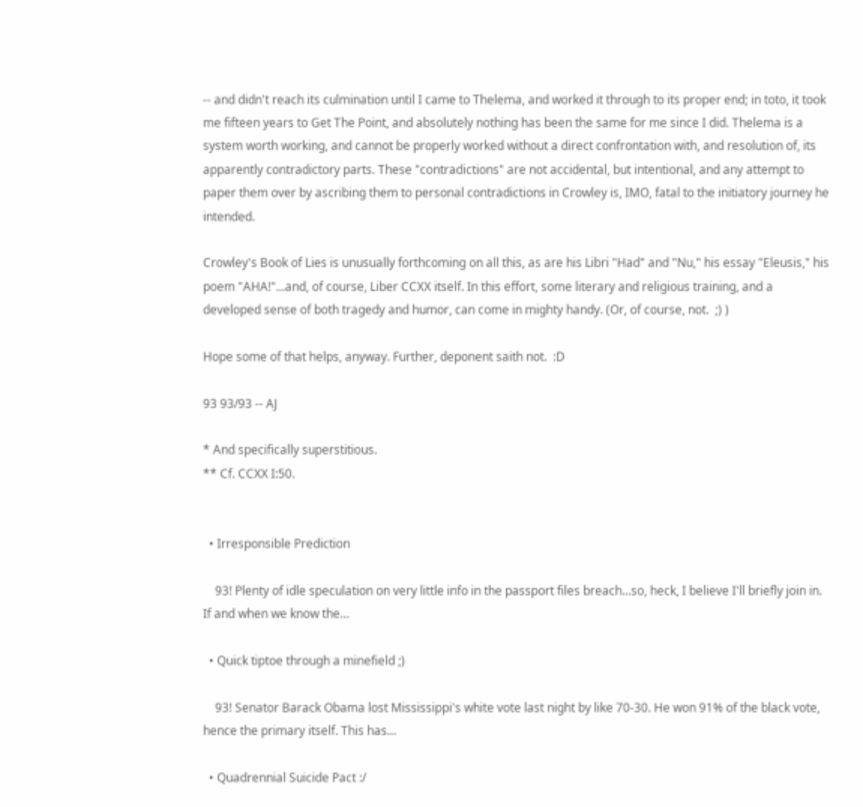-- and didn't reach its culmination until I came to Thelema, and worked it through to its proper end; in toto, it took me fifteen years to Get The Point, and absolutely nothing has been the same for me since I did. Thelema is a system worth working, and cannot be properly worked without a direct confrontation with, and resolution of, its apparently contradictory parts. These "contradictions" are not accidental, but intentional, and any attempt to paper them over by ascribing them to personal contradictions in Crowley is, IMO, fatal to the initiatory journey he intended.

Crowley's Book of Lies is unusually forthcoming on all this, as are his Libri "Had" and "Nu," his essay "Eleusis," his poem "AHA!"...and, of course, Liber CCXX itself. In this effort, some literary and religious training, and a developed sense of both tragedy and humor, can come in mighty handy. (Or, of course, not.  ;) )

Hope some of that helps, anyway. Further, deponent saith not.  :D

93 93/93 -- AJ

* And specifically superstitious.
** Cf. CCXX I:50.


  • Irresponsible Prediction

    93! Plenty of idle speculation on very little info in the passport files breach...so, heck, I believe I'll briefly join in. If and when we know the…

  • Quick tiptoe through a minefield ;)

    93! Senator Barack Obama lost Mississippi's white vote last night by like 70-30. He won 91% of the black vote, hence the primary itself. This has…

  • Quadrennial Suicide Pact :/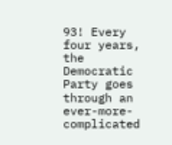93! Every four years, the Democratic Party goes through an ever-more-complicated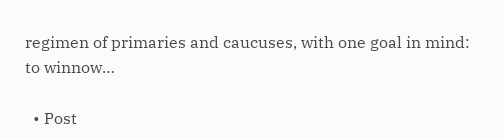regimen of primaries and caucuses, with one goal in mind: to winnow…

  • Post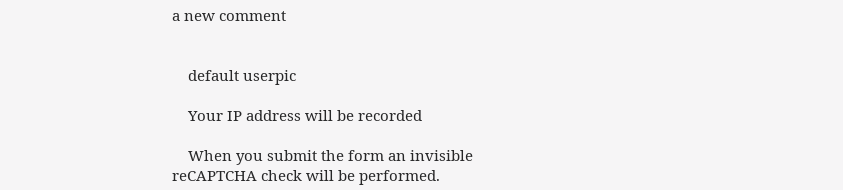a new comment


    default userpic

    Your IP address will be recorded

    When you submit the form an invisible reCAPTCHA check will be performed.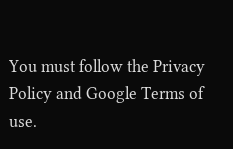You must follow the Privacy Policy and Google Terms of use.